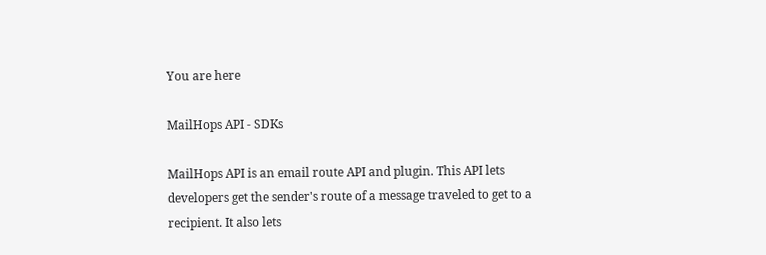You are here

MailHops API - SDKs

MailHops API is an email route API and plugin. This API lets developers get the sender's route of a message traveled to get to a recipient. It also lets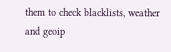them to check blacklists, weather and geoip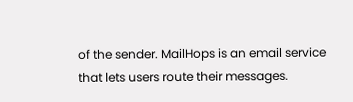of the sender. MailHops is an email service that lets users route their messages.